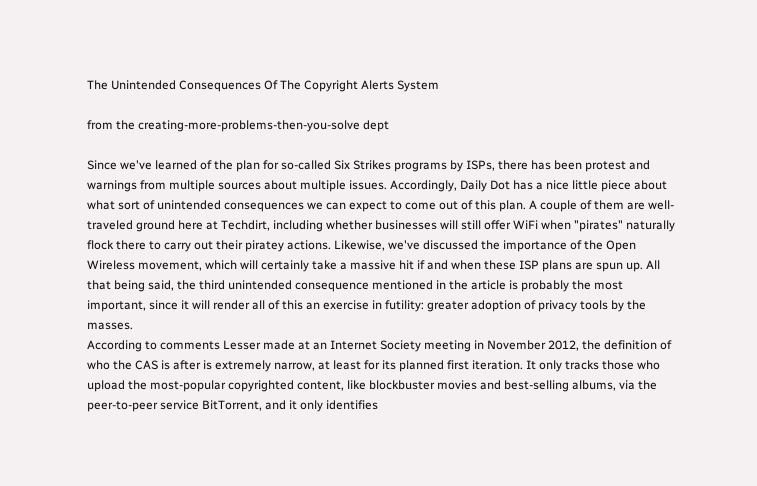The Unintended Consequences Of The Copyright Alerts System

from the creating-more-problems-then-you-solve dept

Since we've learned of the plan for so-called Six Strikes programs by ISPs, there has been protest and warnings from multiple sources about multiple issues. Accordingly, Daily Dot has a nice little piece about what sort of unintended consequences we can expect to come out of this plan. A couple of them are well-traveled ground here at Techdirt, including whether businesses will still offer WiFi when "pirates" naturally flock there to carry out their piratey actions. Likewise, we've discussed the importance of the Open Wireless movement, which will certainly take a massive hit if and when these ISP plans are spun up. All that being said, the third unintended consequence mentioned in the article is probably the most important, since it will render all of this an exercise in futility: greater adoption of privacy tools by the masses.
According to comments Lesser made at an Internet Society meeting in November 2012, the definition of who the CAS is after is extremely narrow, at least for its planned first iteration. It only tracks those who upload the most-popular copyrighted content, like blockbuster movies and best-selling albums, via the peer-to-peer service BitTorrent, and it only identifies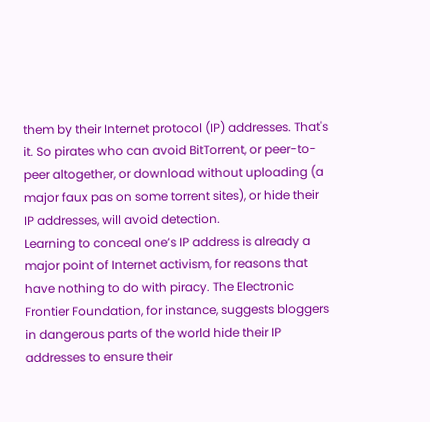them by their Internet protocol (IP) addresses. That's it. So pirates who can avoid BitTorrent, or peer-to-peer altogether, or download without uploading (a major faux pas on some torrent sites), or hide their IP addresses, will avoid detection.
Learning to conceal one’s IP address is already a major point of Internet activism, for reasons that have nothing to do with piracy. The Electronic Frontier Foundation, for instance, suggests bloggers in dangerous parts of the world hide their IP addresses to ensure their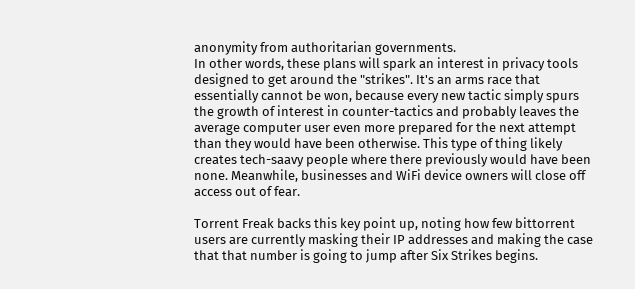anonymity from authoritarian governments.
In other words, these plans will spark an interest in privacy tools designed to get around the "strikes". It's an arms race that essentially cannot be won, because every new tactic simply spurs the growth of interest in counter-tactics and probably leaves the average computer user even more prepared for the next attempt than they would have been otherwise. This type of thing likely creates tech-saavy people where there previously would have been none. Meanwhile, businesses and WiFi device owners will close off access out of fear.

Torrent Freak backs this key point up, noting how few bittorrent users are currently masking their IP addresses and making the case that that number is going to jump after Six Strikes begins.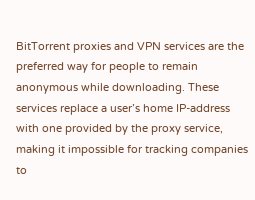BitTorrent proxies and VPN services are the preferred way for people to remain anonymous while downloading. These services replace a user’s home IP-address with one provided by the proxy service, making it impossible for tracking companies to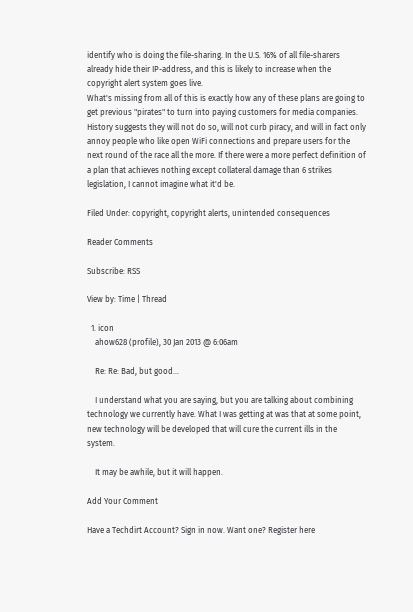identify who is doing the file-sharing. In the U.S. 16% of all file-sharers already hide their IP-address, and this is likely to increase when the copyright alert system goes live.
What's missing from all of this is exactly how any of these plans are going to get previous "pirates" to turn into paying customers for media companies. History suggests they will not do so, will not curb piracy, and will in fact only annoy people who like open WiFi connections and prepare users for the next round of the race all the more. If there were a more perfect definition of a plan that achieves nothing except collateral damage than 6 strikes legislation, I cannot imagine what it'd be.

Filed Under: copyright, copyright alerts, unintended consequences

Reader Comments

Subscribe: RSS

View by: Time | Thread

  1. icon
    ahow628 (profile), 30 Jan 2013 @ 6:06am

    Re: Re: Bad, but good...

    I understand what you are saying, but you are talking about combining technology we currently have. What I was getting at was that at some point, new technology will be developed that will cure the current ills in the system.

    It may be awhile, but it will happen.

Add Your Comment

Have a Techdirt Account? Sign in now. Want one? Register here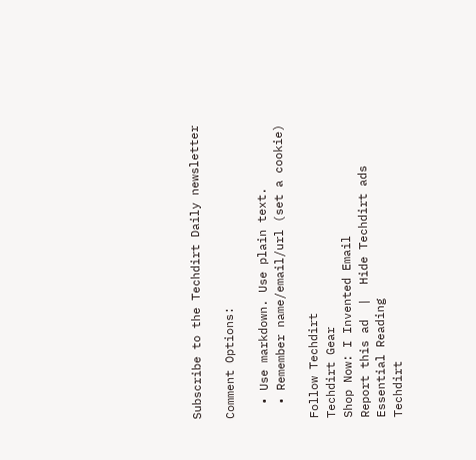Subscribe to the Techdirt Daily newsletter

Comment Options:

  • Use markdown. Use plain text.
  • Remember name/email/url (set a cookie)

Follow Techdirt
Techdirt Gear
Shop Now: I Invented Email
Report this ad  |  Hide Techdirt ads
Essential Reading
Techdirt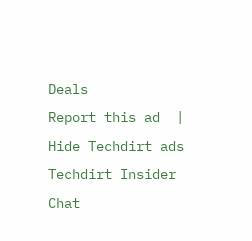Deals
Report this ad  |  Hide Techdirt ads
Techdirt Insider Chat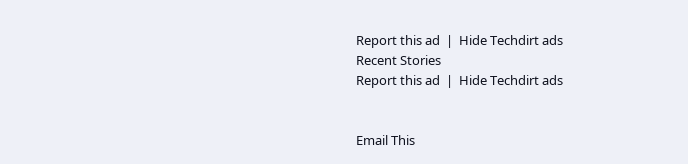Report this ad  |  Hide Techdirt ads
Recent Stories
Report this ad  |  Hide Techdirt ads


Email This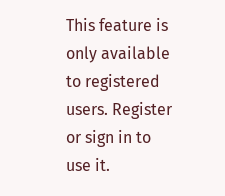This feature is only available to registered users. Register or sign in to use it.